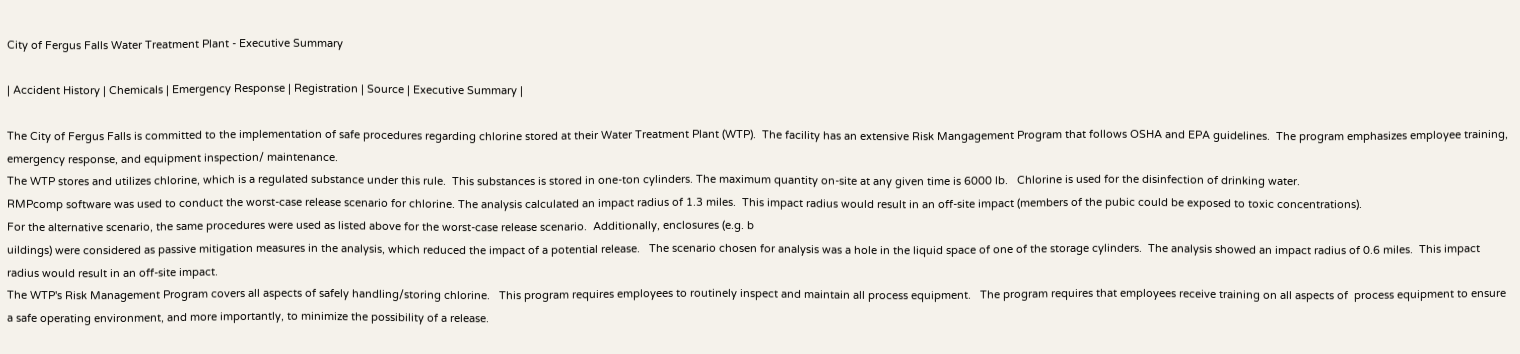City of Fergus Falls Water Treatment Plant - Executive Summary

| Accident History | Chemicals | Emergency Response | Registration | Source | Executive Summary |

The City of Fergus Falls is committed to the implementation of safe procedures regarding chlorine stored at their Water Treatment Plant (WTP).  The facility has an extensive Risk Mangagement Program that follows OSHA and EPA guidelines.  The program emphasizes employee training, emergency response, and equipment inspection/ maintenance.
The WTP stores and utilizes chlorine, which is a regulated substance under this rule.  This substances is stored in one-ton cylinders. The maximum quantity on-site at any given time is 6000 lb.   Chlorine is used for the disinfection of drinking water.
RMPcomp software was used to conduct the worst-case release scenario for chlorine. The analysis calculated an impact radius of 1.3 miles.  This impact radius would result in an off-site impact (members of the pubic could be exposed to toxic concentrations).
For the alternative scenario, the same procedures were used as listed above for the worst-case release scenario.  Additionally, enclosures (e.g. b
uildings) were considered as passive mitigation measures in the analysis, which reduced the impact of a potential release.   The scenario chosen for analysis was a hole in the liquid space of one of the storage cylinders.  The analysis showed an impact radius of 0.6 miles.  This impact radius would result in an off-site impact.
The WTP's Risk Management Program covers all aspects of safely handling/storing chlorine.   This program requires employees to routinely inspect and maintain all process equipment.   The program requires that employees receive training on all aspects of  process equipment to ensure a safe operating environment, and more importantly, to minimize the possibility of a release.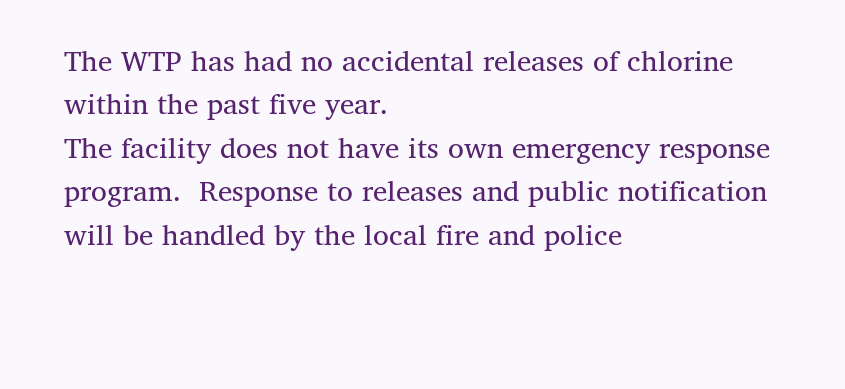The WTP has had no accidental releases of chlorine within the past five year.
The facility does not have its own emergency response program.  Response to releases and public notification will be handled by the local fire and police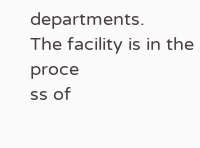departments.
The facility is in the proce
ss of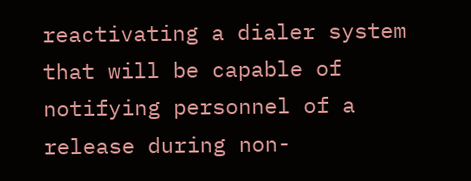reactivating a dialer system that will be capable of notifying personnel of a release during non-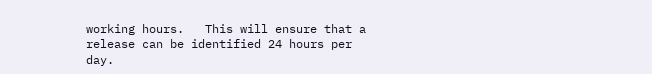working hours.   This will ensure that a release can be identified 24 hours per day.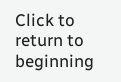Click to return to beginning